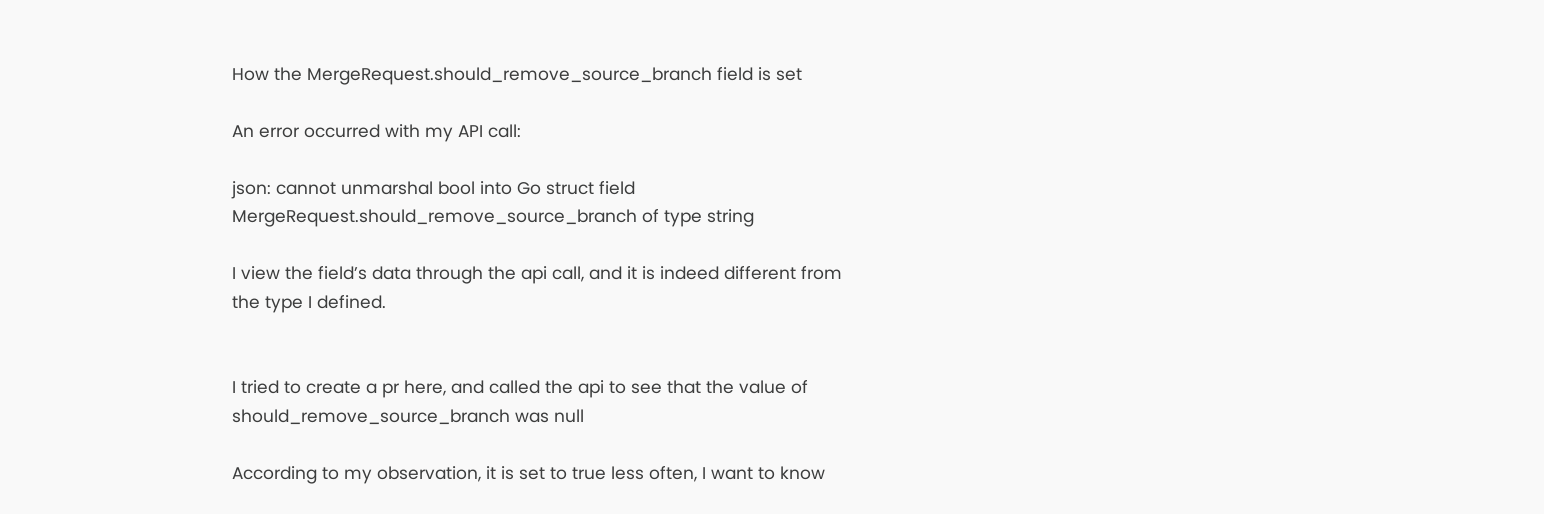How the MergeRequest.should_remove_source_branch field is set

An error occurred with my API call:

json: cannot unmarshal bool into Go struct field MergeRequest.should_remove_source_branch of type string

I view the field’s data through the api call, and it is indeed different from the type I defined.


I tried to create a pr here, and called the api to see that the value of should_remove_source_branch was null

According to my observation, it is set to true less often, I want to know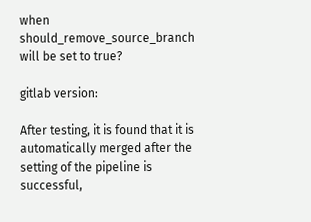when should_remove_source_branch will be set to true?

gitlab version:

After testing, it is found that it is automatically merged after the setting of the pipeline is successful,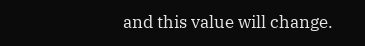and this value will change.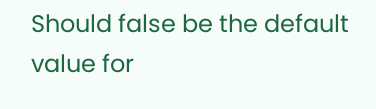Should false be the default value for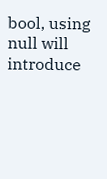bool, using null will introduce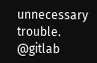unnecessary trouble. @gitlab